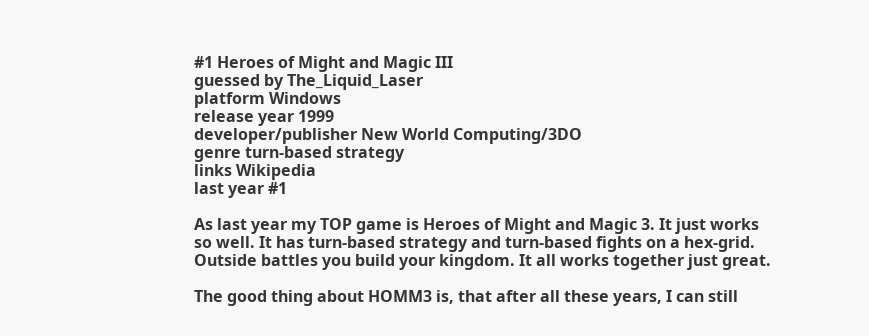#1 Heroes of Might and Magic III
guessed by The_Liquid_Laser
platform Windows
release year 1999
developer/publisher New World Computing/3DO
genre turn-based strategy
links Wikipedia
last year #1

As last year my TOP game is Heroes of Might and Magic 3. It just works so well. It has turn-based strategy and turn-based fights on a hex-grid. Outside battles you build your kingdom. It all works together just great.

The good thing about HOMM3 is, that after all these years, I can still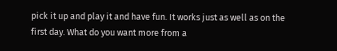pick it up and play it and have fun. It works just as well as on the first day. What do you want more from a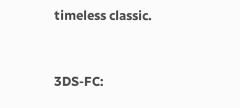timeless classic.


3DS-FC: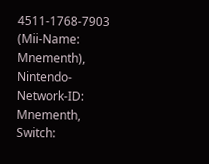4511-1768-7903 (Mii-Name: Mnementh), Nintendo-Network-ID: Mnementh, Switch: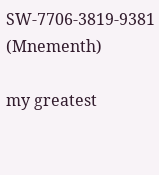SW-7706-3819-9381 (Mnementh)

my greatest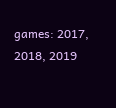games: 2017, 2018, 2019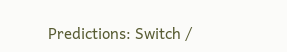Predictions: Switch /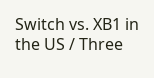Switch vs. XB1 in the US / Three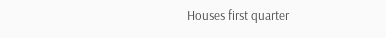Houses first quarter